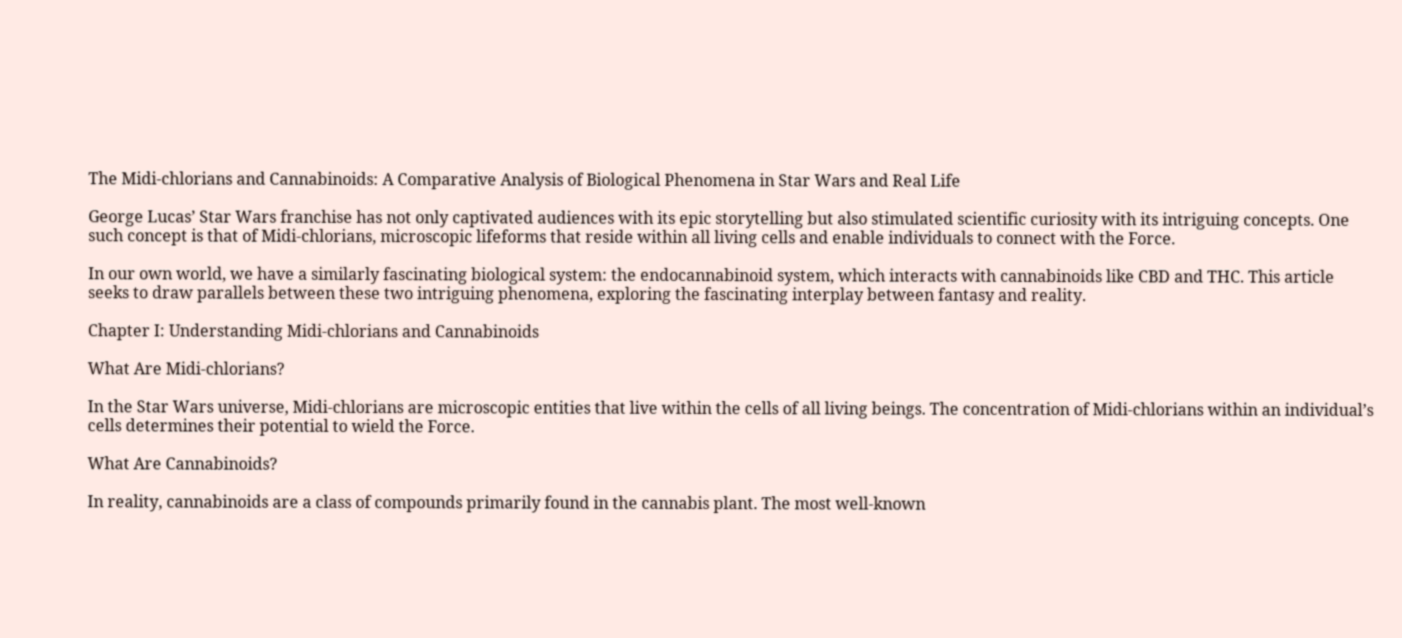The Midi-chlorians and Cannabinoids: A Comparative Analysis of Biological Phenomena in Star Wars and Real Life

George Lucas’ Star Wars franchise has not only captivated audiences with its epic storytelling but also stimulated scientific curiosity with its intriguing concepts. One such concept is that of Midi-chlorians, microscopic lifeforms that reside within all living cells and enable individuals to connect with the Force.

In our own world, we have a similarly fascinating biological system: the endocannabinoid system, which interacts with cannabinoids like CBD and THC. This article seeks to draw parallels between these two intriguing phenomena, exploring the fascinating interplay between fantasy and reality.

Chapter I: Understanding Midi-chlorians and Cannabinoids

What Are Midi-chlorians?

In the Star Wars universe, Midi-chlorians are microscopic entities that live within the cells of all living beings. The concentration of Midi-chlorians within an individual’s cells determines their potential to wield the Force.

What Are Cannabinoids?

In reality, cannabinoids are a class of compounds primarily found in the cannabis plant. The most well-known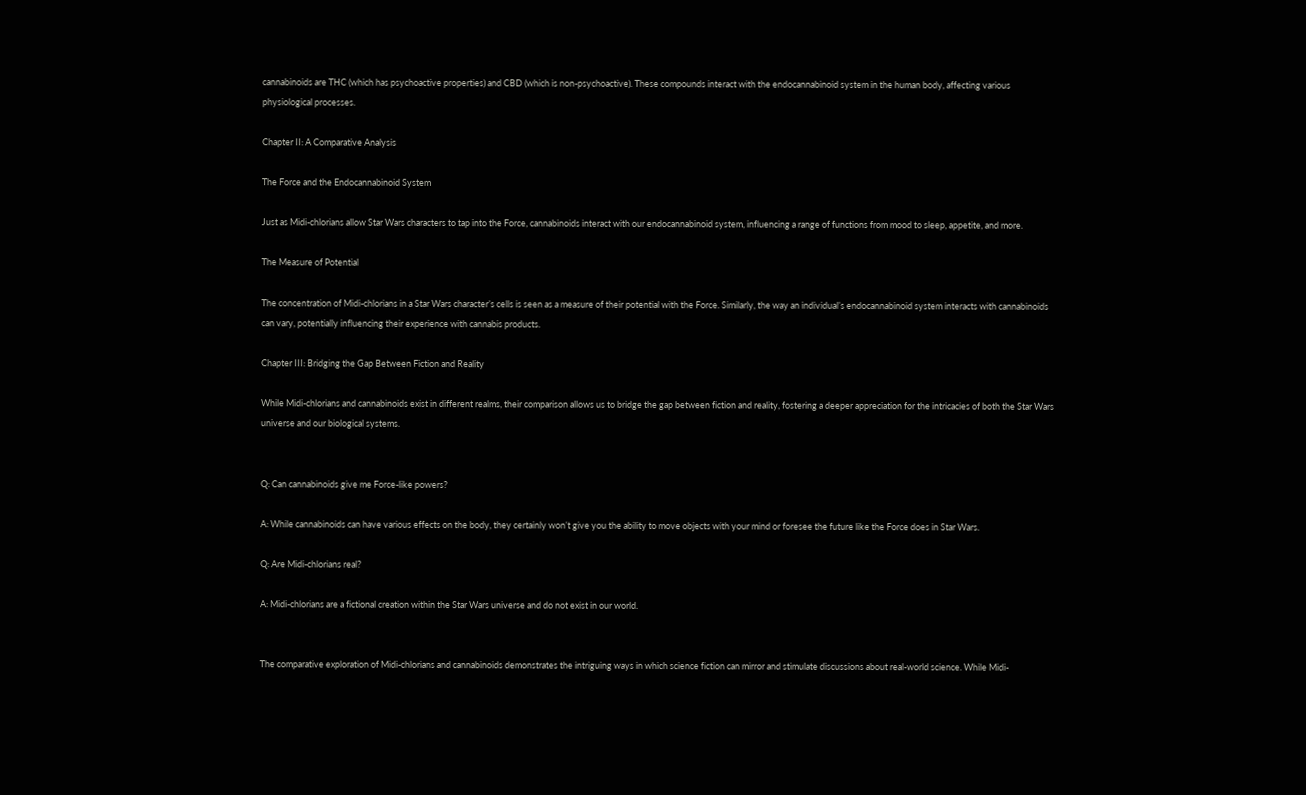cannabinoids are THC (which has psychoactive properties) and CBD (which is non-psychoactive). These compounds interact with the endocannabinoid system in the human body, affecting various physiological processes.

Chapter II: A Comparative Analysis

The Force and the Endocannabinoid System

Just as Midi-chlorians allow Star Wars characters to tap into the Force, cannabinoids interact with our endocannabinoid system, influencing a range of functions from mood to sleep, appetite, and more.

The Measure of Potential

The concentration of Midi-chlorians in a Star Wars character’s cells is seen as a measure of their potential with the Force. Similarly, the way an individual’s endocannabinoid system interacts with cannabinoids can vary, potentially influencing their experience with cannabis products.

Chapter III: Bridging the Gap Between Fiction and Reality

While Midi-chlorians and cannabinoids exist in different realms, their comparison allows us to bridge the gap between fiction and reality, fostering a deeper appreciation for the intricacies of both the Star Wars universe and our biological systems.


Q: Can cannabinoids give me Force-like powers?

A: While cannabinoids can have various effects on the body, they certainly won’t give you the ability to move objects with your mind or foresee the future like the Force does in Star Wars.

Q: Are Midi-chlorians real?

A: Midi-chlorians are a fictional creation within the Star Wars universe and do not exist in our world.


The comparative exploration of Midi-chlorians and cannabinoids demonstrates the intriguing ways in which science fiction can mirror and stimulate discussions about real-world science. While Midi-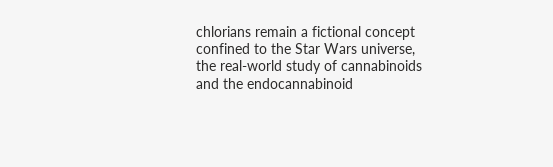chlorians remain a fictional concept confined to the Star Wars universe, the real-world study of cannabinoids and the endocannabinoid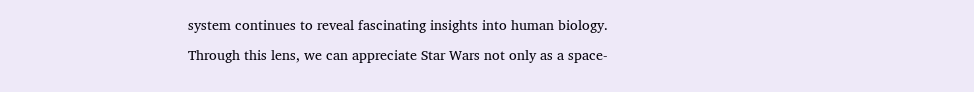system continues to reveal fascinating insights into human biology.

Through this lens, we can appreciate Star Wars not only as a space-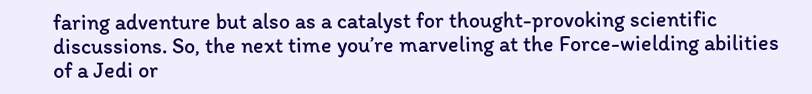faring adventure but also as a catalyst for thought-provoking scientific discussions. So, the next time you’re marveling at the Force-wielding abilities of a Jedi or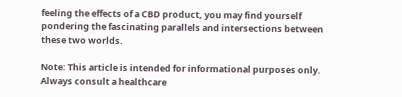feeling the effects of a CBD product, you may find yourself pondering the fascinating parallels and intersections between these two worlds.

Note: This article is intended for informational purposes only. Always consult a healthcare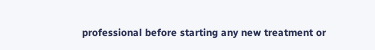professional before starting any new treatment or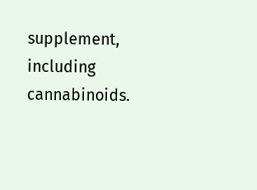supplement, including cannabinoids.